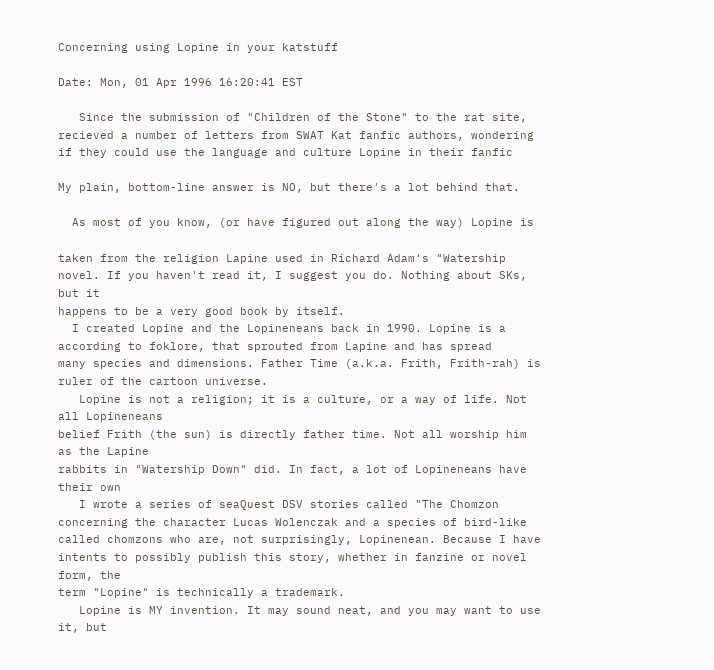Concerning using Lopine in your katstuff

Date: Mon, 01 Apr 1996 16:20:41 EST

   Since the submission of "Children of the Stone" to the rat site,
recieved a number of letters from SWAT Kat fanfic authors, wondering
if they could use the language and culture Lopine in their fanfic

My plain, bottom-line answer is NO, but there's a lot behind that.

  As most of you know, (or have figured out along the way) Lopine is

taken from the religion Lapine used in Richard Adam's "Watership
novel. If you haven't read it, I suggest you do. Nothing about SKs,
but it
happens to be a very good book by itself.
  I created Lopine and the Lopineneans back in 1990. Lopine is a
according to foklore, that sprouted from Lapine and has spread
many species and dimensions. Father Time (a.k.a. Frith, Frith-rah) is
ruler of the cartoon universe.
   Lopine is not a religion; it is a culture, or a way of life. Not
all Lopineneans
belief Frith (the sun) is directly father time. Not all worship him
as the Lapine
rabbits in "Watership Down" did. In fact, a lot of Lopineneans have
their own
   I wrote a series of seaQuest DSV stories called "The Chomzon
concerning the character Lucas Wolenczak and a species of bird-like
called chomzons who are, not surprisingly, Lopinenean. Because I have
intents to possibly publish this story, whether in fanzine or novel
form, the
term "Lopine" is technically a trademark.
   Lopine is MY invention. It may sound neat, and you may want to use
it, but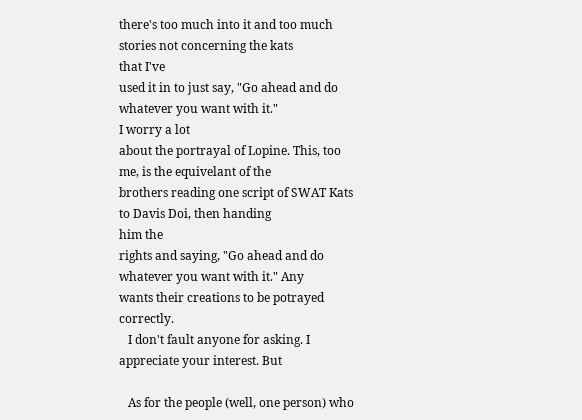there's too much into it and too much stories not concerning the kats
that I've
used it in to just say, "Go ahead and do whatever you want with it."
I worry a lot
about the portrayal of Lopine. This, too me, is the equivelant of the
brothers reading one script of SWAT Kats to Davis Doi, then handing
him the
rights and saying, "Go ahead and do whatever you want with it." Any
wants their creations to be potrayed correctly.
   I don't fault anyone for asking. I appreciate your interest. But

   As for the people (well, one person) who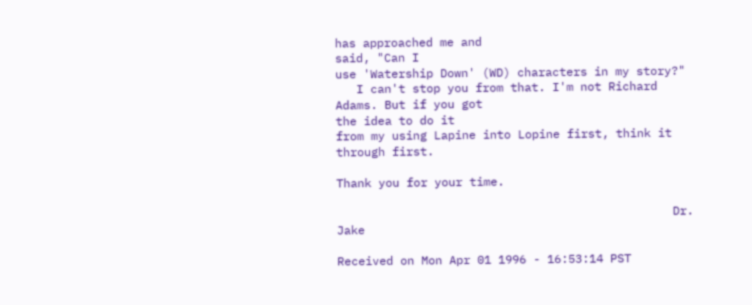has approached me and
said, "Can I
use 'Watership Down' (WD) characters in my story?"
   I can't stop you from that. I'm not Richard Adams. But if you got
the idea to do it
from my using Lapine into Lopine first, think it through first.

Thank you for your time.

                                                Dr. Jake

Received on Mon Apr 01 1996 - 16:53:14 PST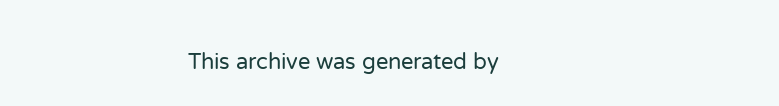This archive was generated by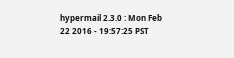hypermail 2.3.0 : Mon Feb 22 2016 - 19:57:25 PST